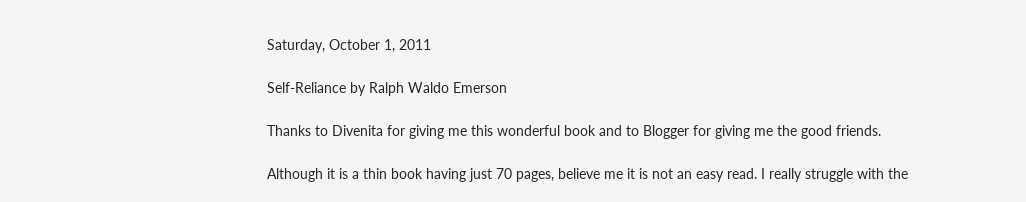Saturday, October 1, 2011

Self-Reliance by Ralph Waldo Emerson

Thanks to Divenita for giving me this wonderful book and to Blogger for giving me the good friends.

Although it is a thin book having just 70 pages, believe me it is not an easy read. I really struggle with the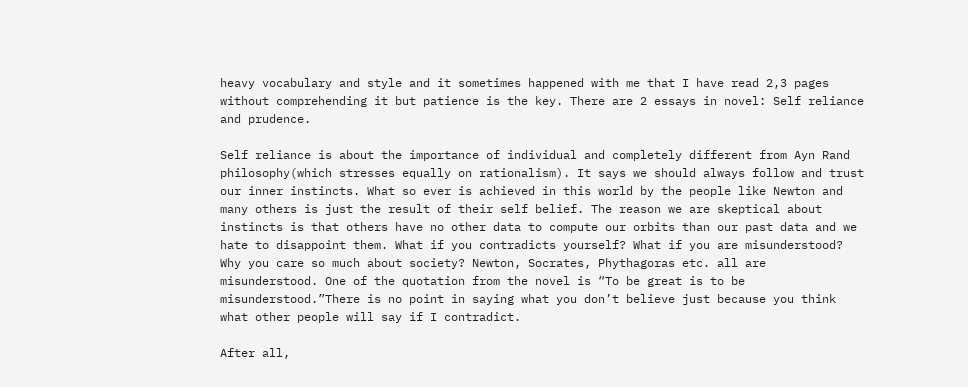heavy vocabulary and style and it sometimes happened with me that I have read 2,3 pages without comprehending it but patience is the key. There are 2 essays in novel: Self reliance and prudence.

Self reliance is about the importance of individual and completely different from Ayn Rand philosophy(which stresses equally on rationalism). It says we should always follow and trust our inner instincts. What so ever is achieved in this world by the people like Newton and many others is just the result of their self belief. The reason we are skeptical about instincts is that others have no other data to compute our orbits than our past data and we hate to disappoint them. What if you contradicts yourself? What if you are misunderstood? Why you care so much about society? Newton, Socrates, Phythagoras etc. all are misunderstood. One of the quotation from the novel is “To be great is to be misunderstood.”There is no point in saying what you don’t believe just because you think what other people will say if I contradict.

After all,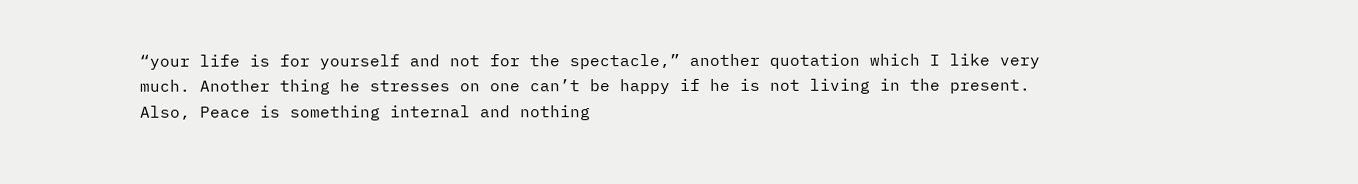“your life is for yourself and not for the spectacle,” another quotation which I like very much. Another thing he stresses on one can’t be happy if he is not living in the present. Also, Peace is something internal and nothing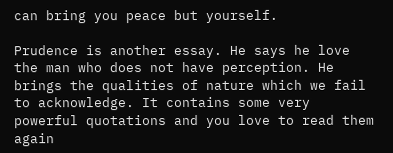can bring you peace but yourself.

Prudence is another essay. He says he love the man who does not have perception. He brings the qualities of nature which we fail to acknowledge. It contains some very powerful quotations and you love to read them again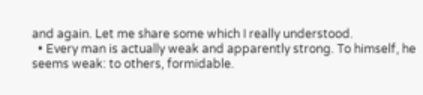and again. Let me share some which I really understood.
  • Every man is actually weak and apparently strong. To himself, he seems weak: to others, formidable.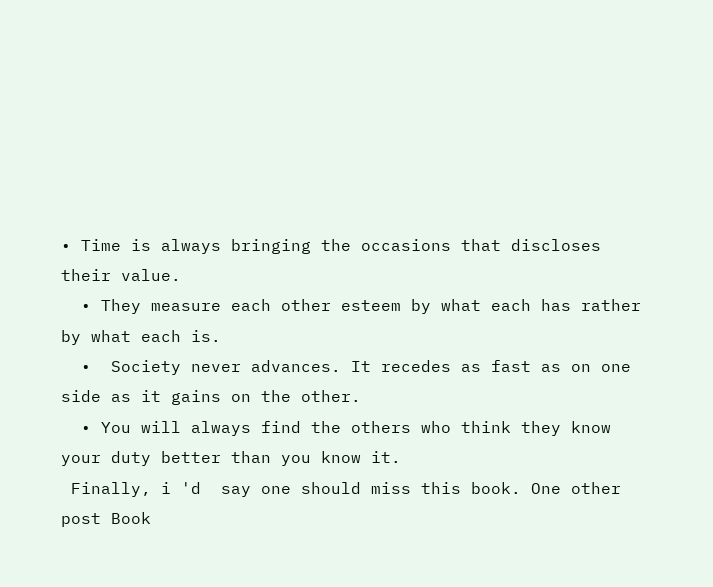• Time is always bringing the occasions that discloses their value.
  • They measure each other esteem by what each has rather by what each is.
  •  Society never advances. It recedes as fast as on one side as it gains on the other.
  • You will always find the others who think they know your duty better than you know it.
 Finally, i 'd  say one should miss this book. One other post Book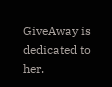GiveAway is dedicated to her.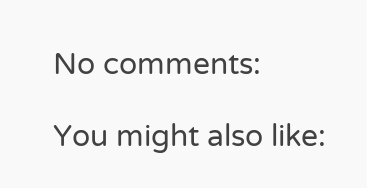No comments:

You might also like: